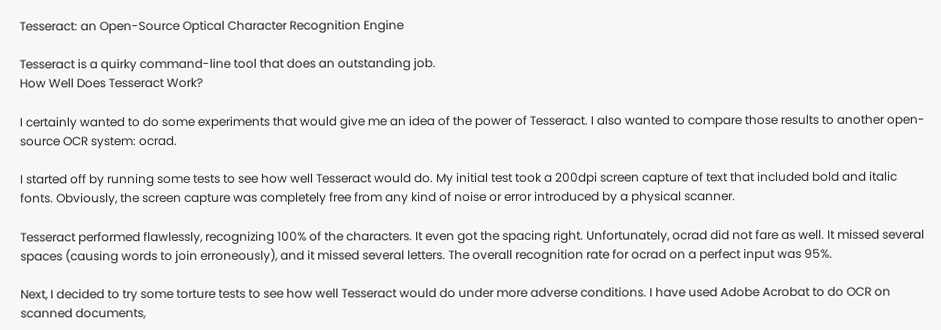Tesseract: an Open-Source Optical Character Recognition Engine

Tesseract is a quirky command-line tool that does an outstanding job.
How Well Does Tesseract Work?

I certainly wanted to do some experiments that would give me an idea of the power of Tesseract. I also wanted to compare those results to another open-source OCR system: ocrad.

I started off by running some tests to see how well Tesseract would do. My initial test took a 200dpi screen capture of text that included bold and italic fonts. Obviously, the screen capture was completely free from any kind of noise or error introduced by a physical scanner.

Tesseract performed flawlessly, recognizing 100% of the characters. It even got the spacing right. Unfortunately, ocrad did not fare as well. It missed several spaces (causing words to join erroneously), and it missed several letters. The overall recognition rate for ocrad on a perfect input was 95%.

Next, I decided to try some torture tests to see how well Tesseract would do under more adverse conditions. I have used Adobe Acrobat to do OCR on scanned documents,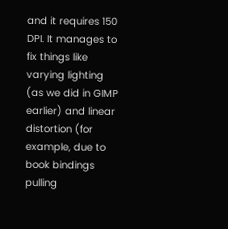and it requires 150 DPI. It manages to fix things like varying lighting (as we did in GIMP earlier) and linear distortion (for example, due to book bindings pulling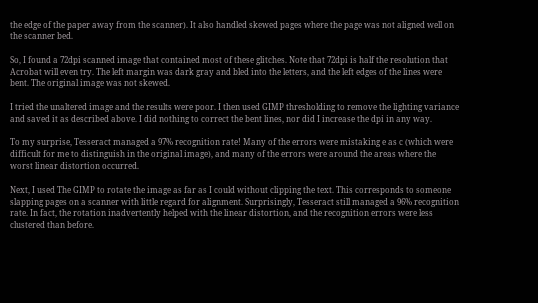the edge of the paper away from the scanner). It also handled skewed pages where the page was not aligned well on the scanner bed.

So, I found a 72dpi scanned image that contained most of these glitches. Note that 72dpi is half the resolution that Acrobat will even try. The left margin was dark gray and bled into the letters, and the left edges of the lines were bent. The original image was not skewed.

I tried the unaltered image and the results were poor. I then used GIMP thresholding to remove the lighting variance and saved it as described above. I did nothing to correct the bent lines, nor did I increase the dpi in any way.

To my surprise, Tesseract managed a 97% recognition rate! Many of the errors were mistaking e as c (which were difficult for me to distinguish in the original image), and many of the errors were around the areas where the worst linear distortion occurred.

Next, I used The GIMP to rotate the image as far as I could without clipping the text. This corresponds to someone slapping pages on a scanner with little regard for alignment. Surprisingly, Tesseract still managed a 96% recognition rate. In fact, the rotation inadvertently helped with the linear distortion, and the recognition errors were less clustered than before.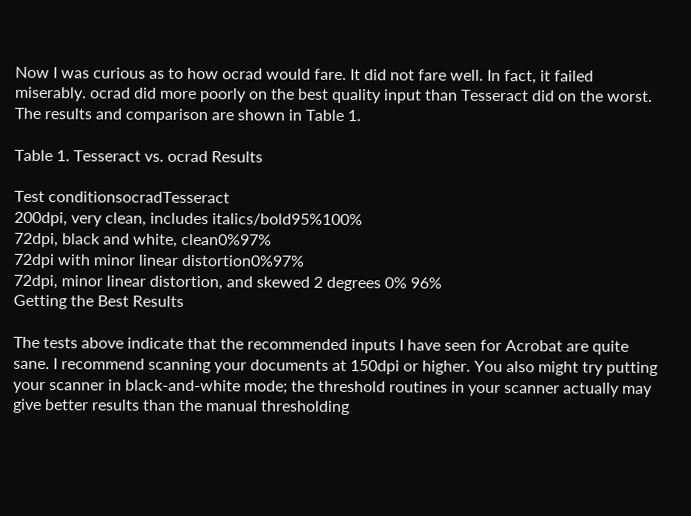Now I was curious as to how ocrad would fare. It did not fare well. In fact, it failed miserably. ocrad did more poorly on the best quality input than Tesseract did on the worst. The results and comparison are shown in Table 1.

Table 1. Tesseract vs. ocrad Results

Test conditionsocradTesseract
200dpi, very clean, includes italics/bold95%100%
72dpi, black and white, clean0%97%
72dpi with minor linear distortion0%97%
72dpi, minor linear distortion, and skewed 2 degrees 0% 96%
Getting the Best Results

The tests above indicate that the recommended inputs I have seen for Acrobat are quite sane. I recommend scanning your documents at 150dpi or higher. You also might try putting your scanner in black-and-white mode; the threshold routines in your scanner actually may give better results than the manual thresholding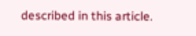described in this article.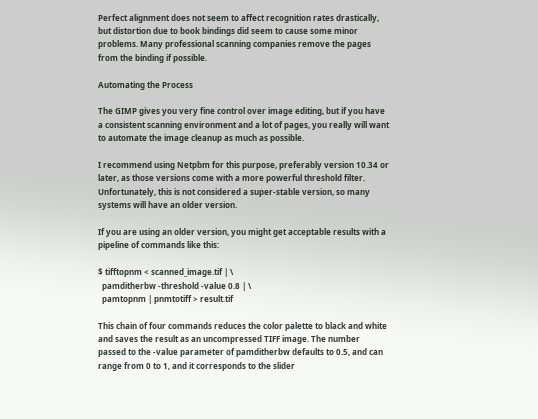Perfect alignment does not seem to affect recognition rates drastically, but distortion due to book bindings did seem to cause some minor problems. Many professional scanning companies remove the pages from the binding if possible.

Automating the Process

The GIMP gives you very fine control over image editing, but if you have a consistent scanning environment and a lot of pages, you really will want to automate the image cleanup as much as possible.

I recommend using Netpbm for this purpose, preferably version 10.34 or later, as those versions come with a more powerful threshold filter. Unfortunately, this is not considered a super-stable version, so many systems will have an older version.

If you are using an older version, you might get acceptable results with a pipeline of commands like this:

$ tifftopnm < scanned_image.tif | \
  pamditherbw -threshold -value 0.8 | \
  pamtopnm | pnmtotiff > result.tif

This chain of four commands reduces the color palette to black and white and saves the result as an uncompressed TIFF image. The number passed to the -value parameter of pamditherbw defaults to 0.5, and can range from 0 to 1, and it corresponds to the slider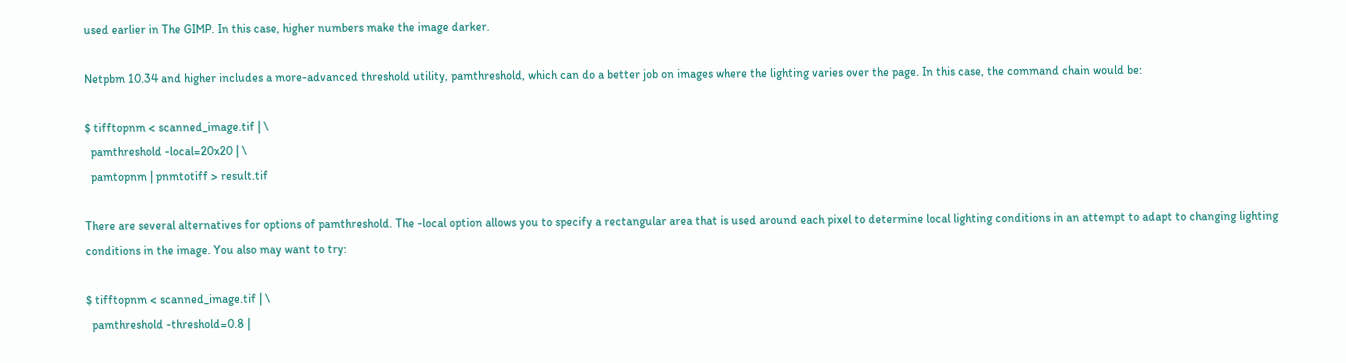used earlier in The GIMP. In this case, higher numbers make the image darker.

Netpbm 10.34 and higher includes a more-advanced threshold utility, pamthreshold, which can do a better job on images where the lighting varies over the page. In this case, the command chain would be:

$ tifftopnm < scanned_image.tif | \
  pamthreshold -local=20x20 | \
  pamtopnm | pnmtotiff > result.tif

There are several alternatives for options of pamthreshold. The -local option allows you to specify a rectangular area that is used around each pixel to determine local lighting conditions in an attempt to adapt to changing lighting conditions in the image. You also may want to try:

$ tifftopnm < scanned_image.tif | \
  pamthreshold -threshold=0.8 |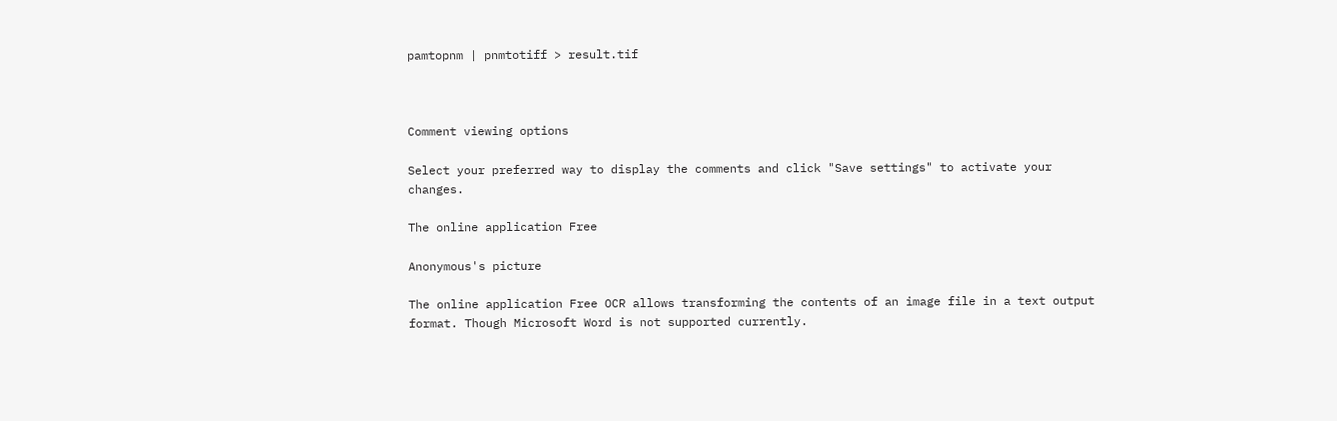pamtopnm | pnmtotiff > result.tif



Comment viewing options

Select your preferred way to display the comments and click "Save settings" to activate your changes.

The online application Free

Anonymous's picture

The online application Free OCR allows transforming the contents of an image file in a text output format. Though Microsoft Word is not supported currently.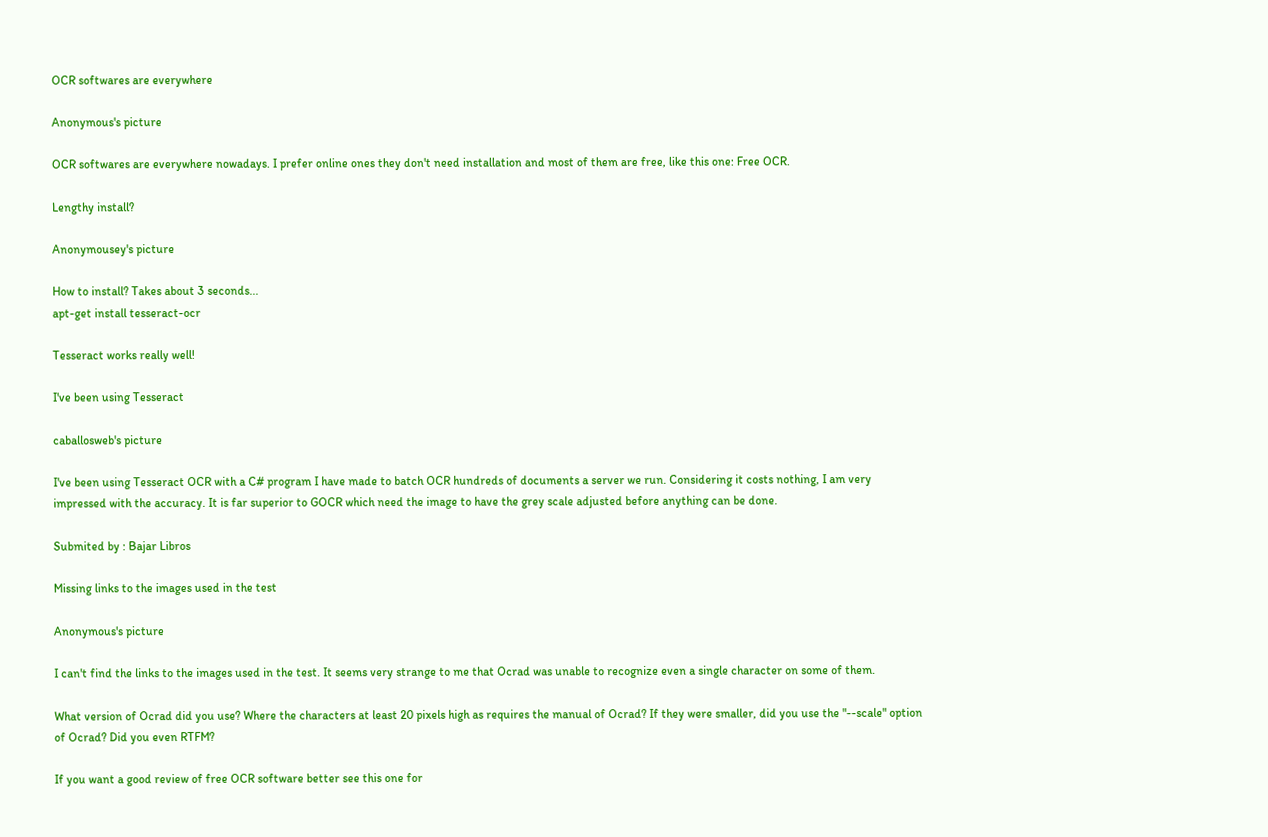OCR softwares are everywhere

Anonymous's picture

OCR softwares are everywhere nowadays. I prefer online ones they don't need installation and most of them are free, like this one: Free OCR.

Lengthy install?

Anonymousey's picture

How to install? Takes about 3 seconds...
apt-get install tesseract-ocr

Tesseract works really well!

I've been using Tesseract

caballosweb's picture

I've been using Tesseract OCR with a C# program I have made to batch OCR hundreds of documents a server we run. Considering it costs nothing, I am very impressed with the accuracy. It is far superior to GOCR which need the image to have the grey scale adjusted before anything can be done.

Submited by : Bajar Libros

Missing links to the images used in the test

Anonymous's picture

I can't find the links to the images used in the test. It seems very strange to me that Ocrad was unable to recognize even a single character on some of them.

What version of Ocrad did you use? Where the characters at least 20 pixels high as requires the manual of Ocrad? If they were smaller, did you use the "--scale" option of Ocrad? Did you even RTFM?

If you want a good review of free OCR software better see this one for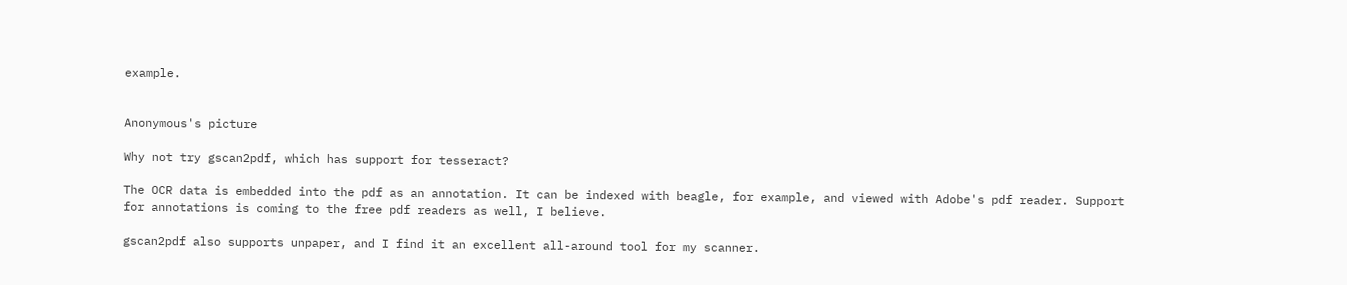example.


Anonymous's picture

Why not try gscan2pdf, which has support for tesseract?

The OCR data is embedded into the pdf as an annotation. It can be indexed with beagle, for example, and viewed with Adobe's pdf reader. Support for annotations is coming to the free pdf readers as well, I believe.

gscan2pdf also supports unpaper, and I find it an excellent all-around tool for my scanner.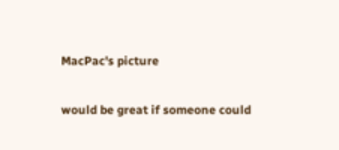MacPac's picture

would be great if someone could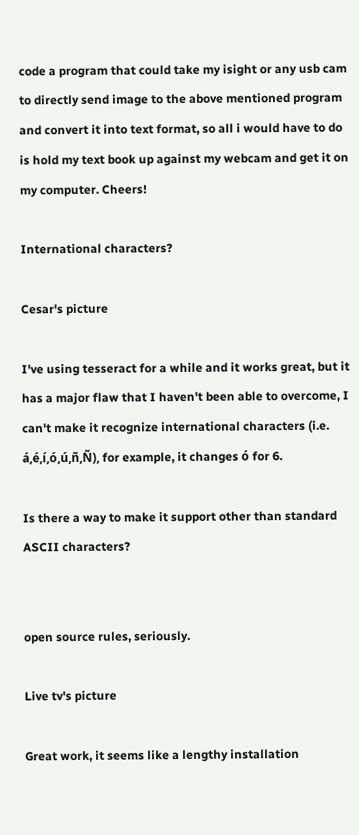code a program that could take my isight or any usb cam to directly send image to the above mentioned program and convert it into text format, so all i would have to do is hold my text book up against my webcam and get it on my computer. Cheers!

International characters?

Cesar's picture

I've using tesseract for a while and it works great, but it has a major flaw that I haven't been able to overcome, I can't make it recognize international characters (i.e. á,é,í,ó,ú,ñ,Ñ), for example, it changes ó for 6.

Is there a way to make it support other than standard ASCII characters?


open source rules, seriously.

Live tv's picture

Great work, it seems like a lengthy installation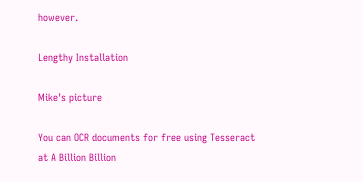however.

Lengthy Installation

Mike's picture

You can OCR documents for free using Tesseract at A Billion Billion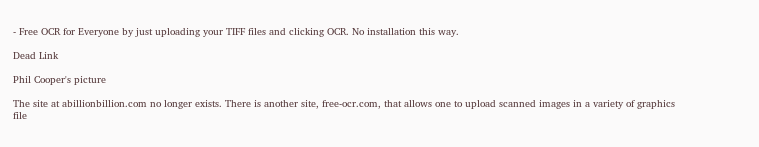- Free OCR for Everyone by just uploading your TIFF files and clicking OCR. No installation this way.

Dead Link

Phil Cooper's picture

The site at abillionbillion.com no longer exists. There is another site, free-ocr.com, that allows one to upload scanned images in a variety of graphics file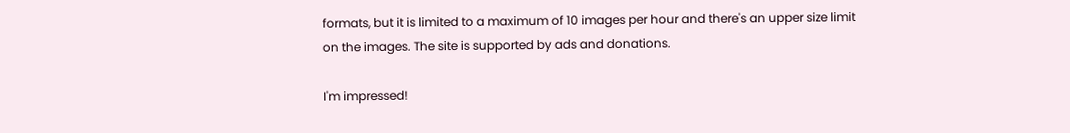formats, but it is limited to a maximum of 10 images per hour and there's an upper size limit on the images. The site is supported by ads and donations.

I'm impressed!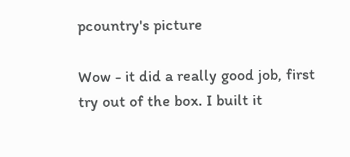pcountry's picture

Wow - it did a really good job, first try out of the box. I built it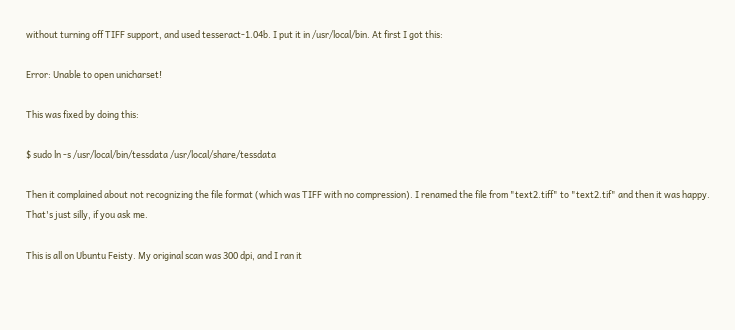without turning off TIFF support, and used tesseract-1.04b. I put it in /usr/local/bin. At first I got this:

Error: Unable to open unicharset!

This was fixed by doing this:

$ sudo ln -s /usr/local/bin/tessdata /usr/local/share/tessdata

Then it complained about not recognizing the file format (which was TIFF with no compression). I renamed the file from "text2.tiff" to "text2.tif" and then it was happy. That's just silly, if you ask me.

This is all on Ubuntu Feisty. My original scan was 300 dpi, and I ran it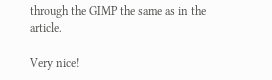through the GIMP the same as in the article.

Very nice!